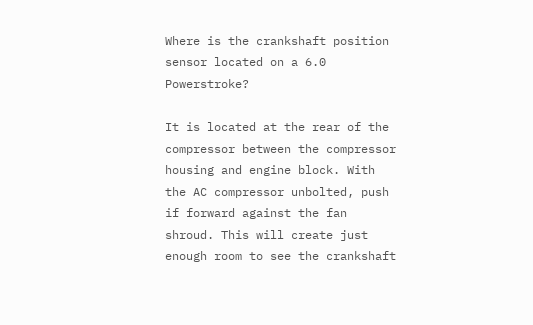Where is the crankshaft position sensor located on a 6.0 Powerstroke?

It is located at the rear of the compressor between the compressor housing and engine block. With the AC compressor unbolted, push if forward against the fan shroud. This will create just enough room to see the crankshaft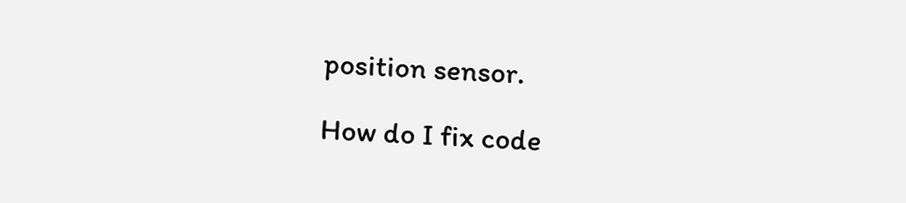position sensor.

How do I fix code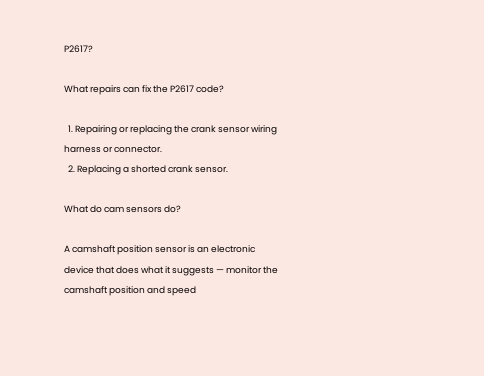P2617?

What repairs can fix the P2617 code?

  1. Repairing or replacing the crank sensor wiring harness or connector.
  2. Replacing a shorted crank sensor.

What do cam sensors do?

A camshaft position sensor is an electronic device that does what it suggests — monitor the camshaft position and speed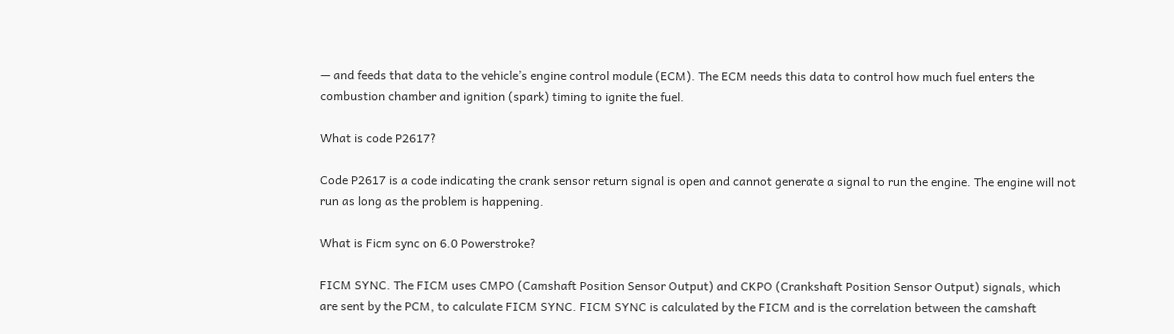— and feeds that data to the vehicle’s engine control module (ECM). The ECM needs this data to control how much fuel enters the combustion chamber and ignition (spark) timing to ignite the fuel.

What is code P2617?

Code P2617 is a code indicating the crank sensor return signal is open and cannot generate a signal to run the engine. The engine will not run as long as the problem is happening.

What is Ficm sync on 6.0 Powerstroke?

FICM SYNC. The FICM uses CMPO (Camshaft Position Sensor Output) and CKPO (Crankshaft Position Sensor Output) signals, which are sent by the PCM, to calculate FICM SYNC. FICM SYNC is calculated by the FICM and is the correlation between the camshaft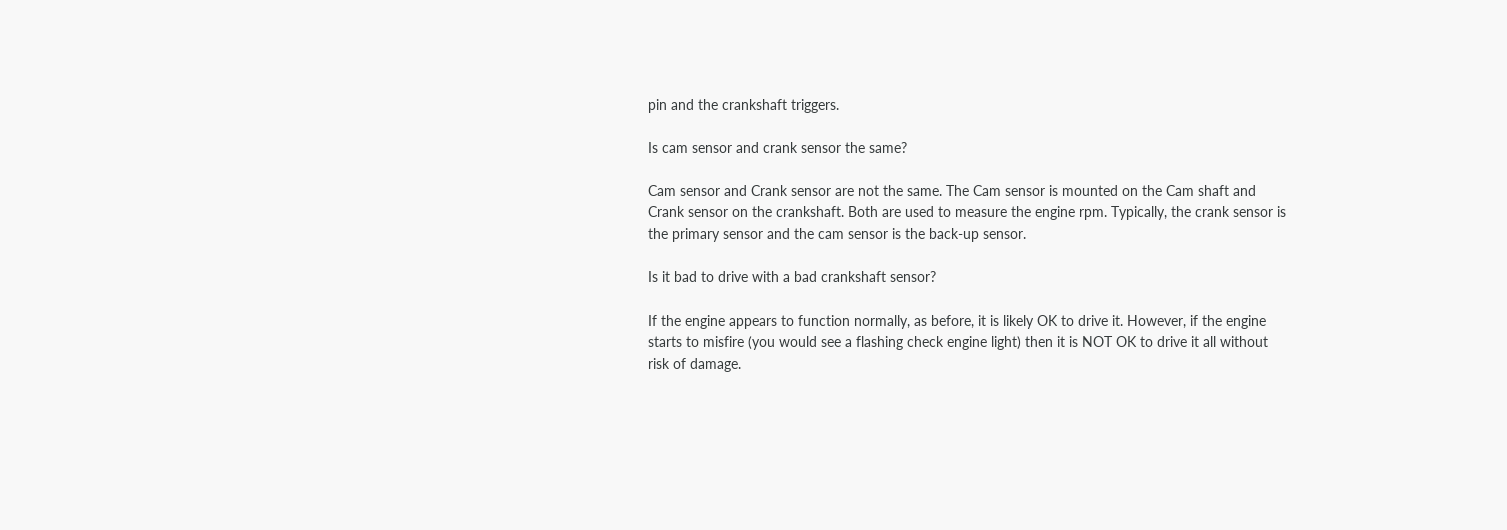pin and the crankshaft triggers.

Is cam sensor and crank sensor the same?

Cam sensor and Crank sensor are not the same. The Cam sensor is mounted on the Cam shaft and Crank sensor on the crankshaft. Both are used to measure the engine rpm. Typically, the crank sensor is the primary sensor and the cam sensor is the back-up sensor.

Is it bad to drive with a bad crankshaft sensor?

If the engine appears to function normally, as before, it is likely OK to drive it. However, if the engine starts to misfire (you would see a flashing check engine light) then it is NOT OK to drive it all without risk of damage.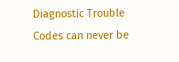Diagnostic Trouble Codes can never be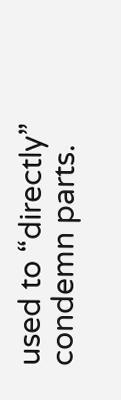used to “directly” condemn parts.